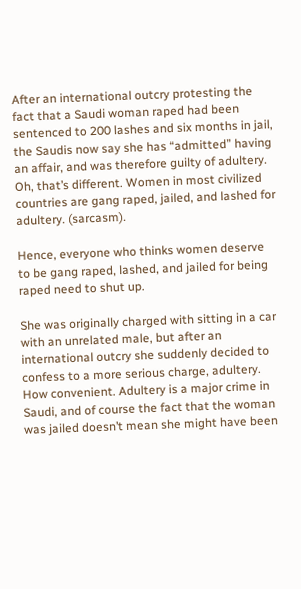After an international outcry protesting the fact that a Saudi woman raped had been sentenced to 200 lashes and six months in jail, the Saudis now say she has “admitted” having an affair, and was therefore guilty of adultery.
Oh, that’s different. Women in most civilized countries are gang raped, jailed, and lashed for adultery. (sarcasm).

Hence, everyone who thinks women deserve to be gang raped, lashed, and jailed for being raped need to shut up.

She was originally charged with sitting in a car with an unrelated male, but after an international outcry she suddenly decided to confess to a more serious charge, adultery. How convenient. Adultery is a major crime in Saudi, and of course the fact that the woman was jailed doesn’t mean she might have been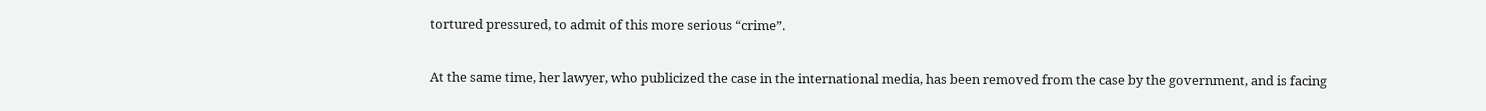tortured pressured, to admit of this more serious “crime”.

At the same time, her lawyer, who publicized the case in the international media, has been removed from the case by the government, and is facing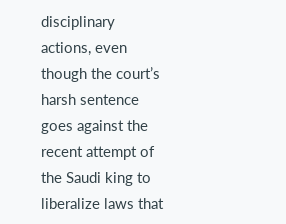disciplinary actions, even though the court’s harsh sentence goes against the recent attempt of the Saudi king to liberalize laws that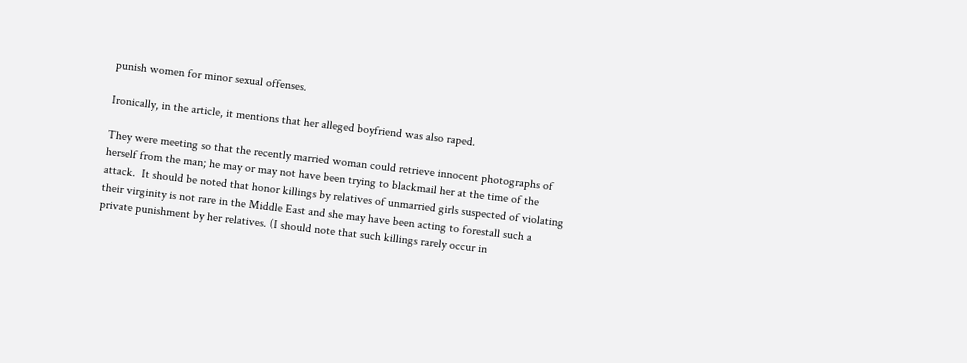punish women for minor sexual offenses.

Ironically, in the article, it mentions that her alleged boyfriend was also raped.

They were meeting so that the recently married woman could retrieve innocent photographs of herself from the man; he may or may not have been trying to blackmail her at the time of the attack.  It should be noted that honor killings by relatives of unmarried girls suspected of violating their virginity is not rare in the Middle East and she may have been acting to forestall such a private punishment by her relatives. (I should note that such killings rarely occur in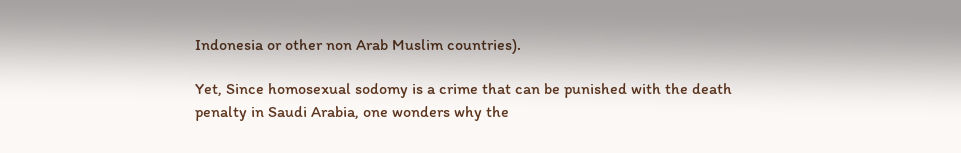Indonesia or other non Arab Muslim countries).

Yet, Since homosexual sodomy is a crime that can be punished with the death
penalty in Saudi Arabia, one wonders why the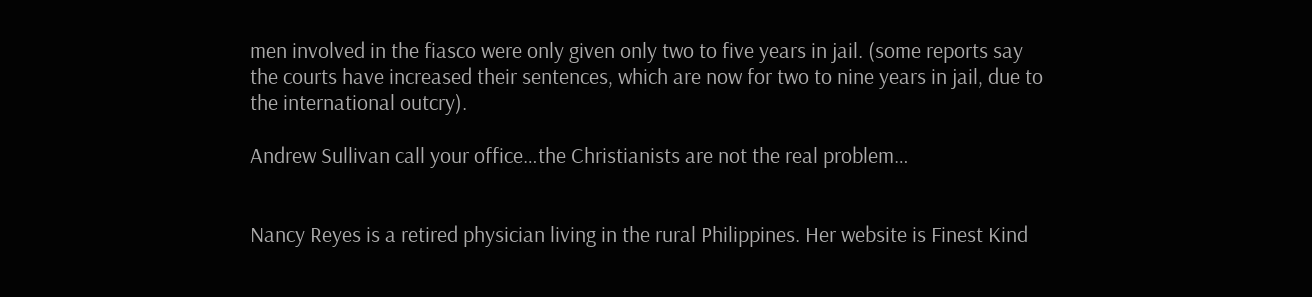men involved in the fiasco were only given only two to five years in jail. (some reports say the courts have increased their sentences, which are now for two to nine years in jail, due to the international outcry).

Andrew Sullivan call your office…the Christianists are not the real problem…


Nancy Reyes is a retired physician living in the rural Philippines. Her website is Finest Kind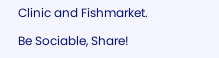Clinic and Fishmarket.

Be Sociable, Share!